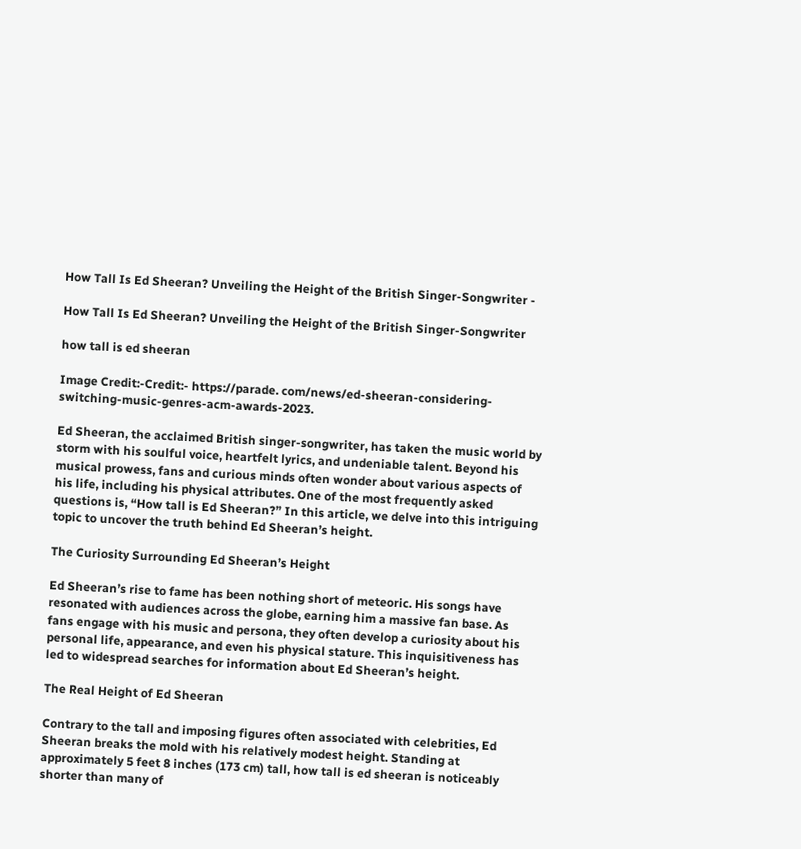How Tall Is Ed Sheeran? Unveiling the Height of the British Singer-Songwriter -

How Tall Is Ed Sheeran? Unveiling the Height of the British Singer-Songwriter

how tall is ed sheeran

Image Credit:-Credit:- https://parade. com/news/ed-sheeran-considering-switching-music-genres-acm-awards-2023.

Ed Sheeran, the acclaimed British singer-songwriter, has taken the music world by storm with his soulful voice, heartfelt lyrics, and undeniable talent. Beyond his musical prowess, fans and curious minds often wonder about various aspects of his life, including his physical attributes. One of the most frequently asked questions is, “How tall is Ed Sheeran?” In this article, we delve into this intriguing topic to uncover the truth behind Ed Sheeran’s height.

The Curiosity Surrounding Ed Sheeran’s Height

Ed Sheeran’s rise to fame has been nothing short of meteoric. His songs have resonated with audiences across the globe, earning him a massive fan base. As fans engage with his music and persona, they often develop a curiosity about his personal life, appearance, and even his physical stature. This inquisitiveness has led to widespread searches for information about Ed Sheeran’s height.

The Real Height of Ed Sheeran

Contrary to the tall and imposing figures often associated with celebrities, Ed Sheeran breaks the mold with his relatively modest height. Standing at approximately 5 feet 8 inches (173 cm) tall, how tall is ed sheeran is noticeably shorter than many of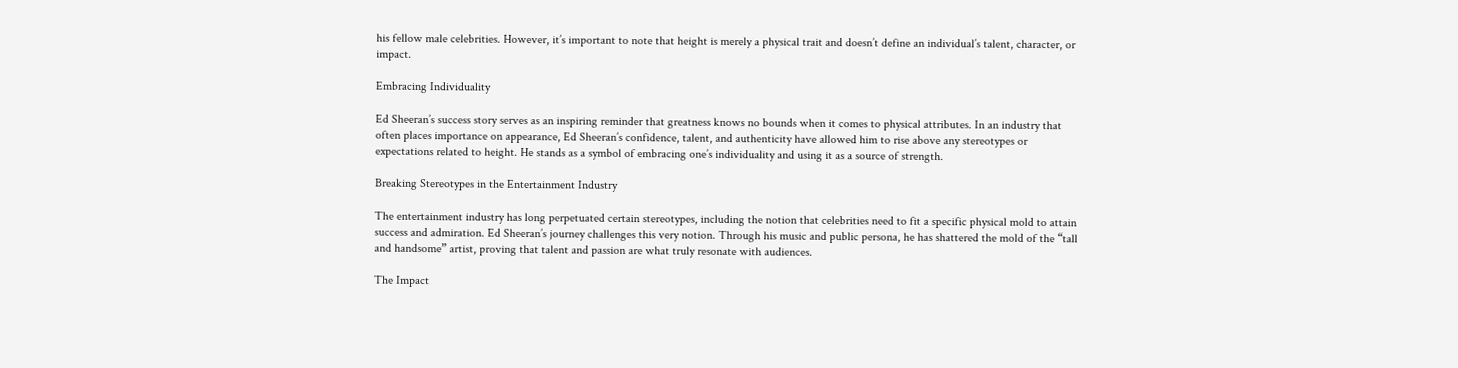his fellow male celebrities. However, it’s important to note that height is merely a physical trait and doesn’t define an individual’s talent, character, or impact.

Embracing Individuality

Ed Sheeran’s success story serves as an inspiring reminder that greatness knows no bounds when it comes to physical attributes. In an industry that often places importance on appearance, Ed Sheeran’s confidence, talent, and authenticity have allowed him to rise above any stereotypes or expectations related to height. He stands as a symbol of embracing one’s individuality and using it as a source of strength.

Breaking Stereotypes in the Entertainment Industry

The entertainment industry has long perpetuated certain stereotypes, including the notion that celebrities need to fit a specific physical mold to attain success and admiration. Ed Sheeran’s journey challenges this very notion. Through his music and public persona, he has shattered the mold of the “tall and handsome” artist, proving that talent and passion are what truly resonate with audiences.

The Impact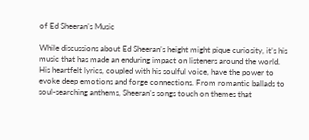of Ed Sheeran’s Music

While discussions about Ed Sheeran’s height might pique curiosity, it’s his music that has made an enduring impact on listeners around the world. His heartfelt lyrics, coupled with his soulful voice, have the power to evoke deep emotions and forge connections. From romantic ballads to soul-searching anthems, Sheeran’s songs touch on themes that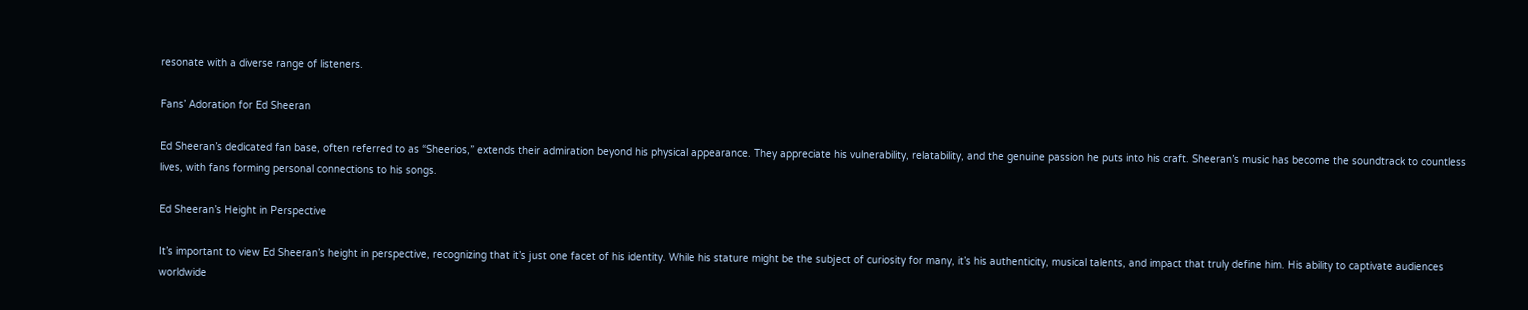resonate with a diverse range of listeners.

Fans’ Adoration for Ed Sheeran

Ed Sheeran’s dedicated fan base, often referred to as “Sheerios,” extends their admiration beyond his physical appearance. They appreciate his vulnerability, relatability, and the genuine passion he puts into his craft. Sheeran’s music has become the soundtrack to countless lives, with fans forming personal connections to his songs.

Ed Sheeran’s Height in Perspective

It’s important to view Ed Sheeran’s height in perspective, recognizing that it’s just one facet of his identity. While his stature might be the subject of curiosity for many, it’s his authenticity, musical talents, and impact that truly define him. His ability to captivate audiences worldwide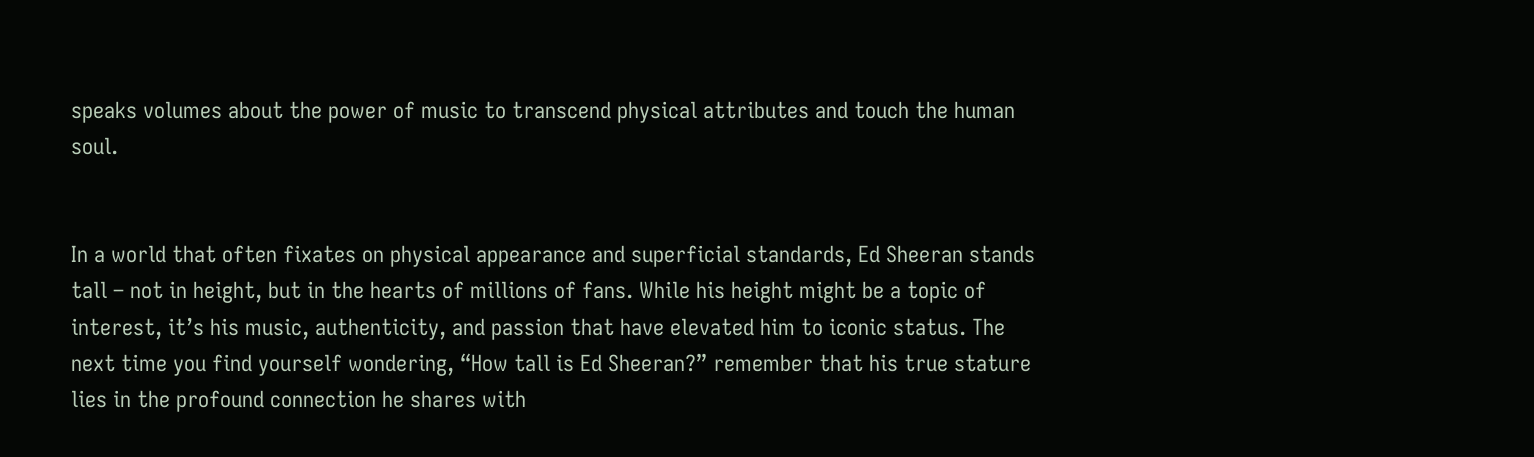speaks volumes about the power of music to transcend physical attributes and touch the human soul.


In a world that often fixates on physical appearance and superficial standards, Ed Sheeran stands tall – not in height, but in the hearts of millions of fans. While his height might be a topic of interest, it’s his music, authenticity, and passion that have elevated him to iconic status. The next time you find yourself wondering, “How tall is Ed Sheeran?” remember that his true stature lies in the profound connection he shares with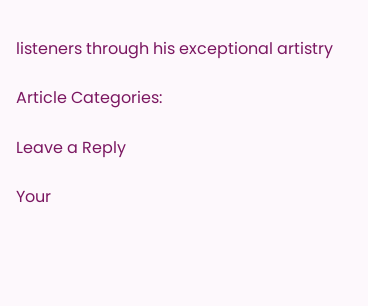listeners through his exceptional artistry

Article Categories:

Leave a Reply

Your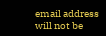email address will not be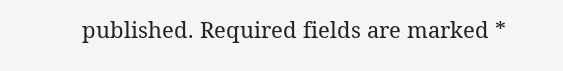published. Required fields are marked *